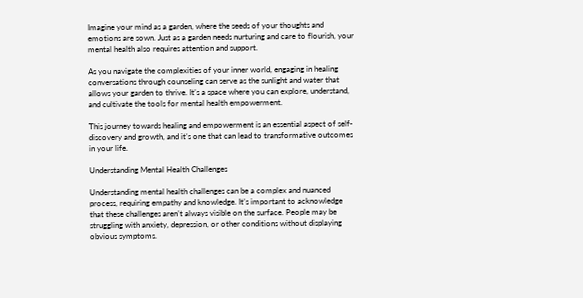Imagine your mind as a garden, where the seeds of your thoughts and emotions are sown. Just as a garden needs nurturing and care to flourish, your mental health also requires attention and support.

As you navigate the complexities of your inner world, engaging in healing conversations through counseling can serve as the sunlight and water that allows your garden to thrive. It’s a space where you can explore, understand, and cultivate the tools for mental health empowerment.

This journey towards healing and empowerment is an essential aspect of self-discovery and growth, and it’s one that can lead to transformative outcomes in your life.

Understanding Mental Health Challenges

Understanding mental health challenges can be a complex and nuanced process, requiring empathy and knowledge. It’s important to acknowledge that these challenges aren’t always visible on the surface. People may be struggling with anxiety, depression, or other conditions without displaying obvious symptoms.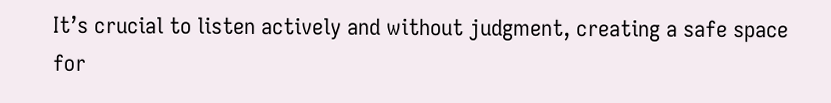It’s crucial to listen actively and without judgment, creating a safe space for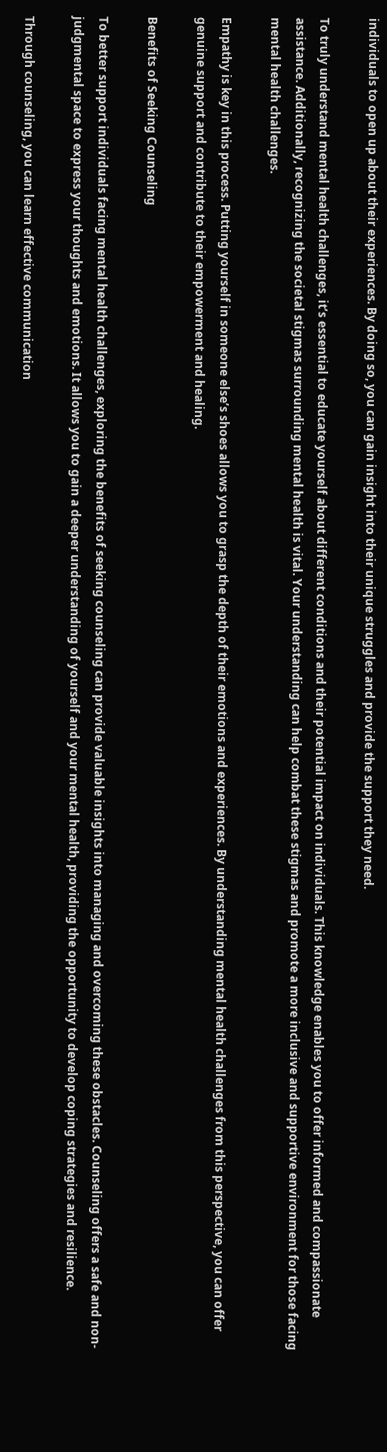individuals to open up about their experiences. By doing so, you can gain insight into their unique struggles and provide the support they need.

To truly understand mental health challenges, it’s essential to educate yourself about different conditions and their potential impact on individuals. This knowledge enables you to offer informed and compassionate assistance. Additionally, recognizing the societal stigmas surrounding mental health is vital. Your understanding can help combat these stigmas and promote a more inclusive and supportive environment for those facing mental health challenges.

Empathy is key in this process. Putting yourself in someone else’s shoes allows you to grasp the depth of their emotions and experiences. By understanding mental health challenges from this perspective, you can offer genuine support and contribute to their empowerment and healing.

Benefits of Seeking Counseling

To better support individuals facing mental health challenges, exploring the benefits of seeking counseling can provide valuable insights into managing and overcoming these obstacles. Counseling offers a safe and non-judgmental space to express your thoughts and emotions. It allows you to gain a deeper understanding of yourself and your mental health, providing the opportunity to develop coping strategies and resilience.

Through counseling, you can learn effective communication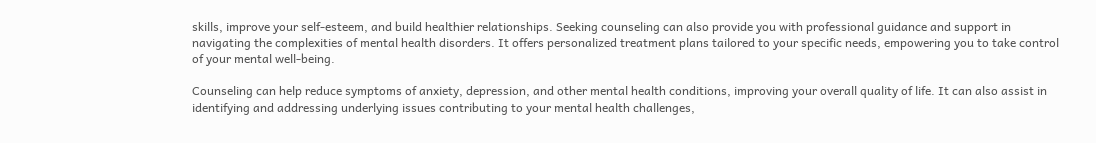skills, improve your self-esteem, and build healthier relationships. Seeking counseling can also provide you with professional guidance and support in navigating the complexities of mental health disorders. It offers personalized treatment plans tailored to your specific needs, empowering you to take control of your mental well-being.

Counseling can help reduce symptoms of anxiety, depression, and other mental health conditions, improving your overall quality of life. It can also assist in identifying and addressing underlying issues contributing to your mental health challenges,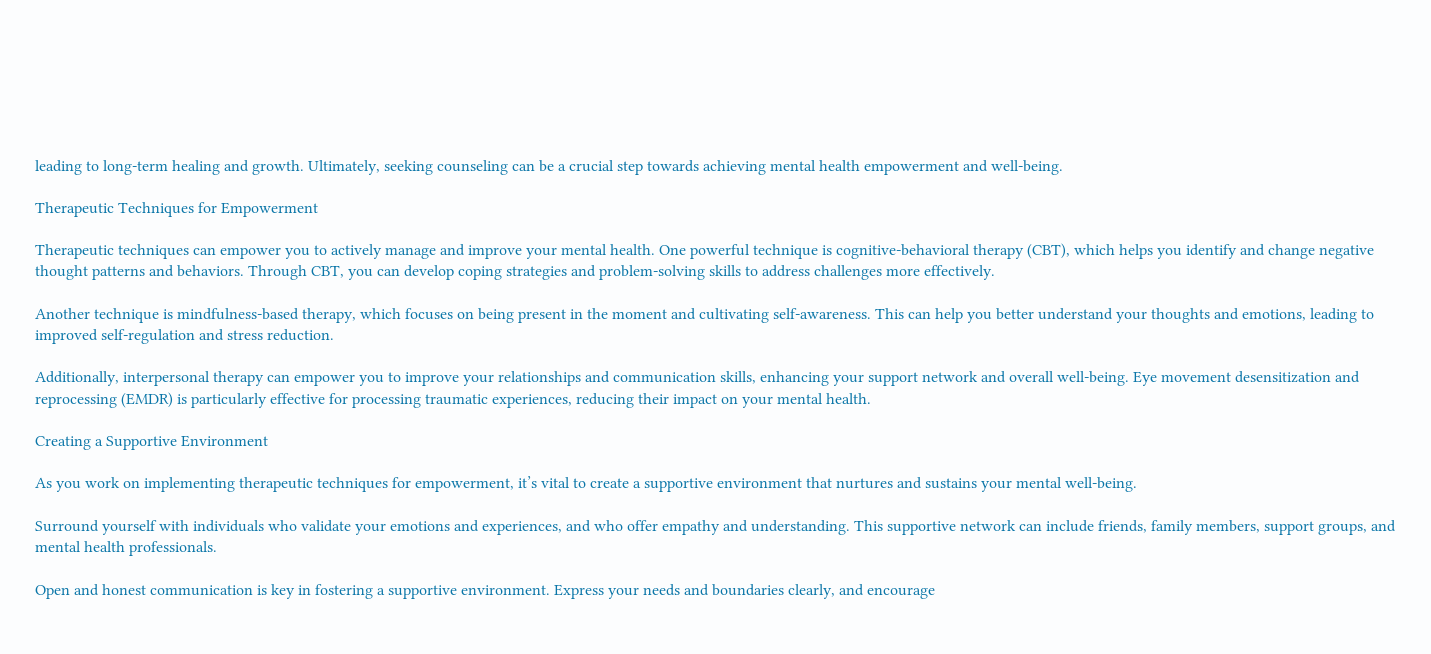leading to long-term healing and growth. Ultimately, seeking counseling can be a crucial step towards achieving mental health empowerment and well-being.

Therapeutic Techniques for Empowerment

Therapeutic techniques can empower you to actively manage and improve your mental health. One powerful technique is cognitive-behavioral therapy (CBT), which helps you identify and change negative thought patterns and behaviors. Through CBT, you can develop coping strategies and problem-solving skills to address challenges more effectively.

Another technique is mindfulness-based therapy, which focuses on being present in the moment and cultivating self-awareness. This can help you better understand your thoughts and emotions, leading to improved self-regulation and stress reduction.

Additionally, interpersonal therapy can empower you to improve your relationships and communication skills, enhancing your support network and overall well-being. Eye movement desensitization and reprocessing (EMDR) is particularly effective for processing traumatic experiences, reducing their impact on your mental health.

Creating a Supportive Environment

As you work on implementing therapeutic techniques for empowerment, it’s vital to create a supportive environment that nurtures and sustains your mental well-being.

Surround yourself with individuals who validate your emotions and experiences, and who offer empathy and understanding. This supportive network can include friends, family members, support groups, and mental health professionals.

Open and honest communication is key in fostering a supportive environment. Express your needs and boundaries clearly, and encourage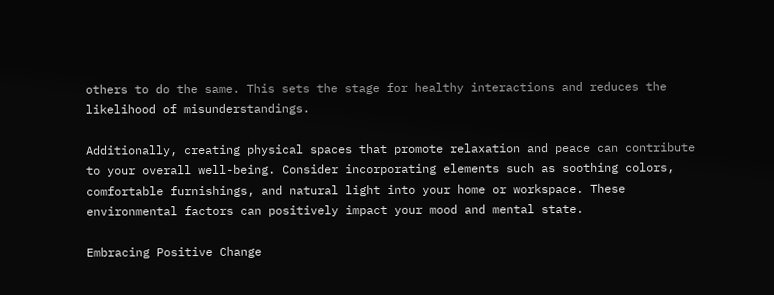others to do the same. This sets the stage for healthy interactions and reduces the likelihood of misunderstandings.

Additionally, creating physical spaces that promote relaxation and peace can contribute to your overall well-being. Consider incorporating elements such as soothing colors, comfortable furnishings, and natural light into your home or workspace. These environmental factors can positively impact your mood and mental state.

Embracing Positive Change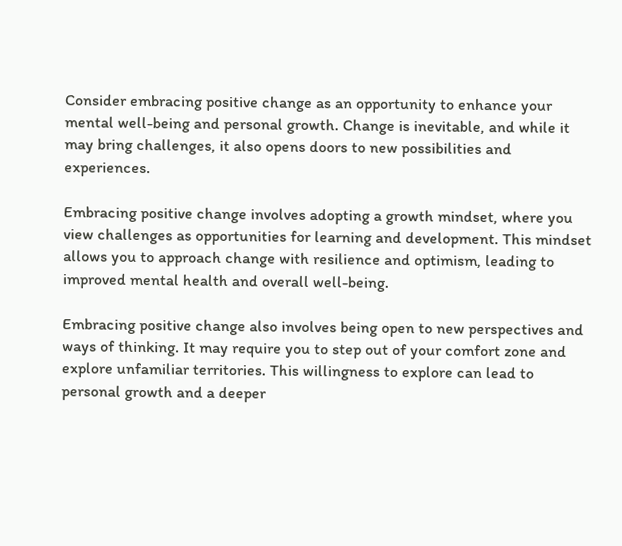Consider embracing positive change as an opportunity to enhance your mental well-being and personal growth. Change is inevitable, and while it may bring challenges, it also opens doors to new possibilities and experiences.

Embracing positive change involves adopting a growth mindset, where you view challenges as opportunities for learning and development. This mindset allows you to approach change with resilience and optimism, leading to improved mental health and overall well-being.

Embracing positive change also involves being open to new perspectives and ways of thinking. It may require you to step out of your comfort zone and explore unfamiliar territories. This willingness to explore can lead to personal growth and a deeper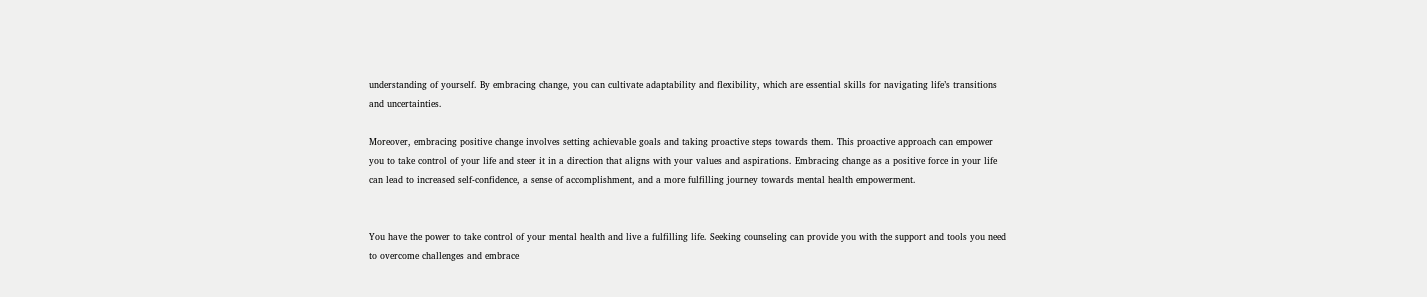understanding of yourself. By embracing change, you can cultivate adaptability and flexibility, which are essential skills for navigating life’s transitions and uncertainties.

Moreover, embracing positive change involves setting achievable goals and taking proactive steps towards them. This proactive approach can empower you to take control of your life and steer it in a direction that aligns with your values and aspirations. Embracing change as a positive force in your life can lead to increased self-confidence, a sense of accomplishment, and a more fulfilling journey towards mental health empowerment.


You have the power to take control of your mental health and live a fulfilling life. Seeking counseling can provide you with the support and tools you need to overcome challenges and embrace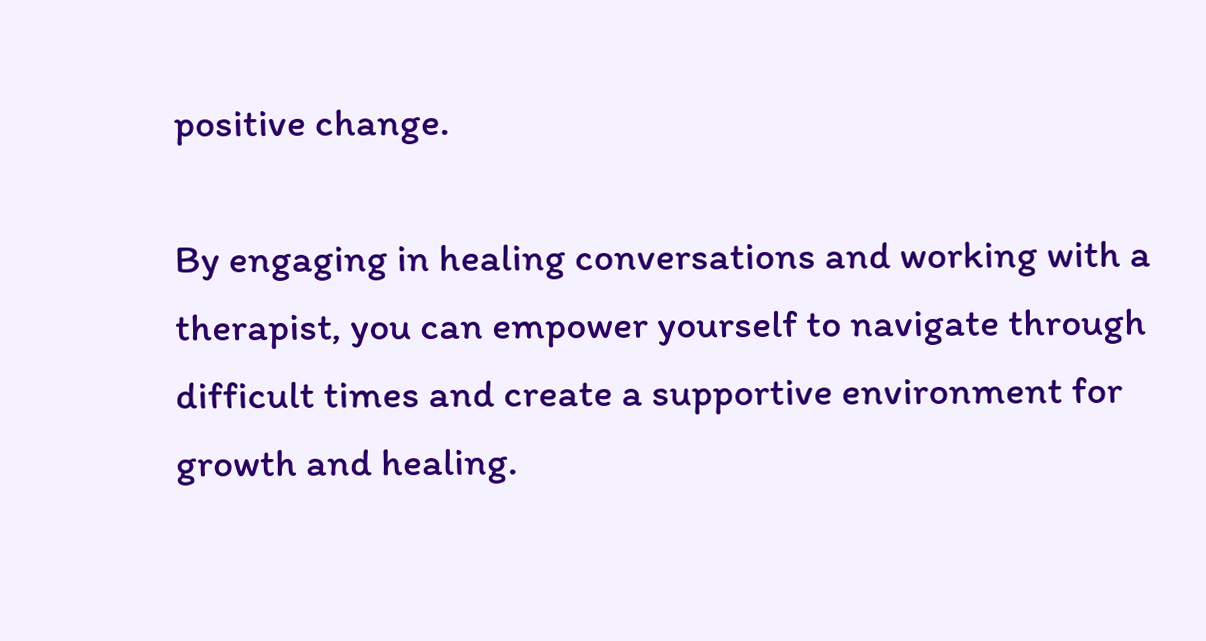positive change.

By engaging in healing conversations and working with a therapist, you can empower yourself to navigate through difficult times and create a supportive environment for growth and healing.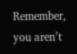Remember, you aren’t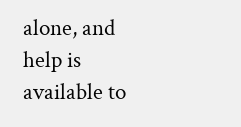alone, and help is available to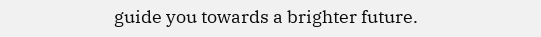guide you towards a brighter future.